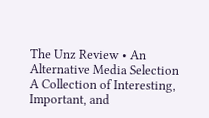The Unz Review • An Alternative Media Selection
A Collection of Interesting, Important, and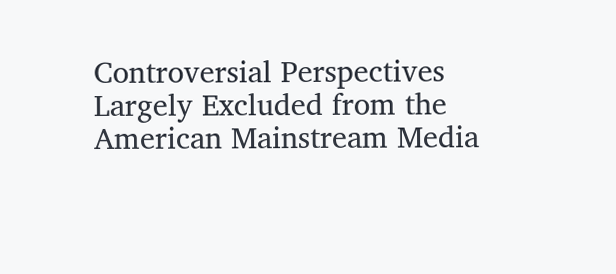Controversial Perspectives Largely Excluded from the American Mainstream Media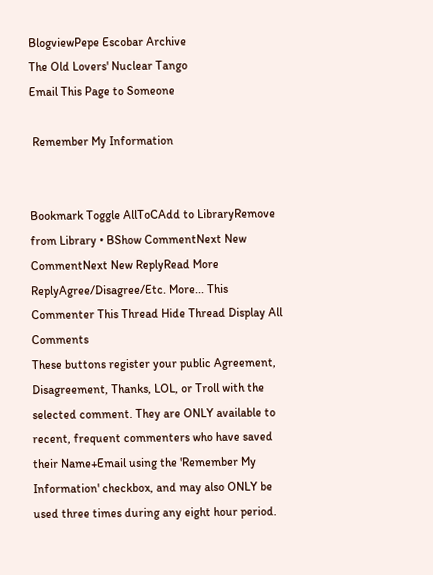BlogviewPepe Escobar Archive
The Old Lovers' Nuclear Tango
Email This Page to Someone

 Remember My Information


Bookmark Toggle AllToCAdd to LibraryRemove from Library • BShow CommentNext New CommentNext New ReplyRead More
ReplyAgree/Disagree/Etc. More... This Commenter This Thread Hide Thread Display All Comments
These buttons register your public Agreement, Disagreement, Thanks, LOL, or Troll with the selected comment. They are ONLY available to recent, frequent commenters who have saved their Name+Email using the 'Remember My Information' checkbox, and may also ONLY be used three times during any eight hour period.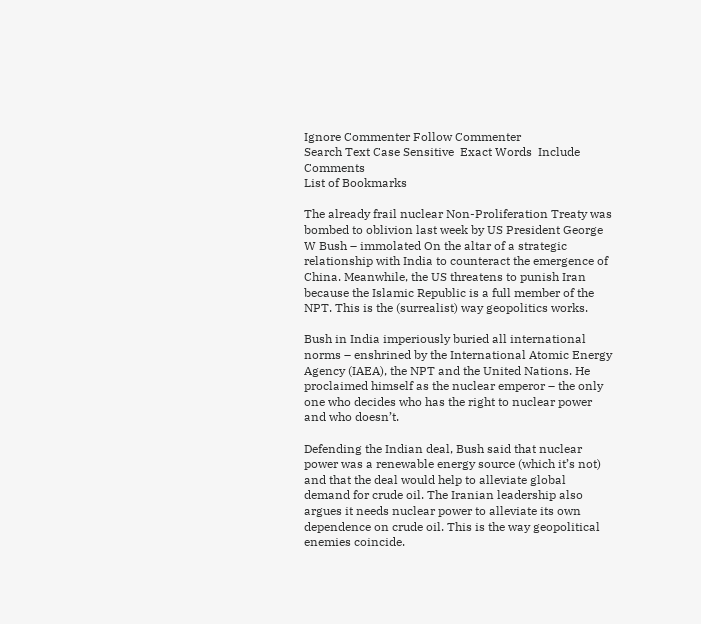Ignore Commenter Follow Commenter
Search Text Case Sensitive  Exact Words  Include Comments
List of Bookmarks

The already frail nuclear Non-Proliferation Treaty was bombed to oblivion last week by US President George W Bush – immolated On the altar of a strategic relationship with India to counteract the emergence of China. Meanwhile, the US threatens to punish Iran because the Islamic Republic is a full member of the NPT. This is the (surrealist) way geopolitics works.

Bush in India imperiously buried all international norms – enshrined by the International Atomic Energy Agency (IAEA), the NPT and the United Nations. He proclaimed himself as the nuclear emperor – the only one who decides who has the right to nuclear power and who doesn’t.

Defending the Indian deal, Bush said that nuclear power was a renewable energy source (which it’s not) and that the deal would help to alleviate global demand for crude oil. The Iranian leadership also argues it needs nuclear power to alleviate its own dependence on crude oil. This is the way geopolitical enemies coincide.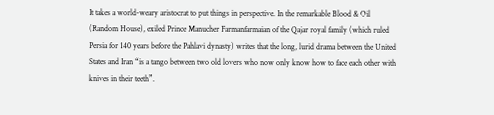It takes a world-weary aristocrat to put things in perspective. In the remarkable Blood & Oil (Random House), exiled Prince Manucher Farmanfarmaian of the Qajar royal family (which ruled Persia for 140 years before the Pahlavi dynasty) writes that the long, lurid drama between the United States and Iran “is a tango between two old lovers who now only know how to face each other with knives in their teeth”.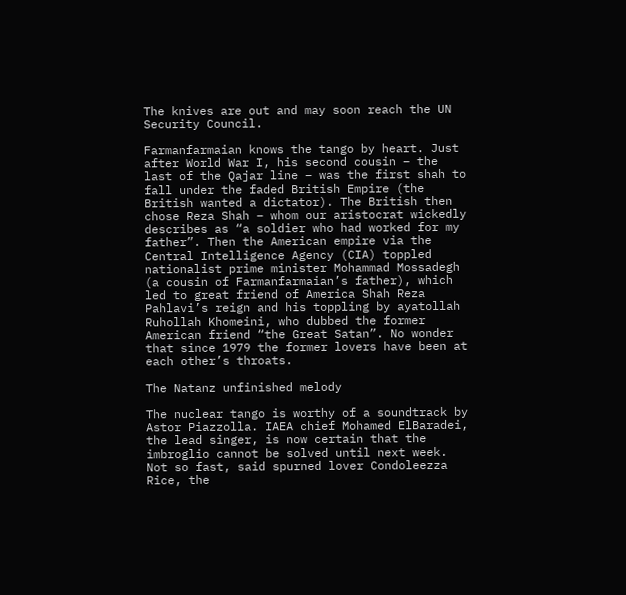The knives are out and may soon reach the UN Security Council.

Farmanfarmaian knows the tango by heart. Just after World War I, his second cousin – the last of the Qajar line – was the first shah to fall under the faded British Empire (the British wanted a dictator). The British then chose Reza Shah – whom our aristocrat wickedly describes as “a soldier who had worked for my father”. Then the American empire via the Central Intelligence Agency (CIA) toppled nationalist prime minister Mohammad Mossadegh (a cousin of Farmanfarmaian’s father), which led to great friend of America Shah Reza Pahlavi’s reign and his toppling by ayatollah Ruhollah Khomeini, who dubbed the former American friend “the Great Satan”. No wonder that since 1979 the former lovers have been at each other’s throats.

The Natanz unfinished melody

The nuclear tango is worthy of a soundtrack by Astor Piazzolla. IAEA chief Mohamed ElBaradei, the lead singer, is now certain that the imbroglio cannot be solved until next week. Not so fast, said spurned lover Condoleezza Rice, the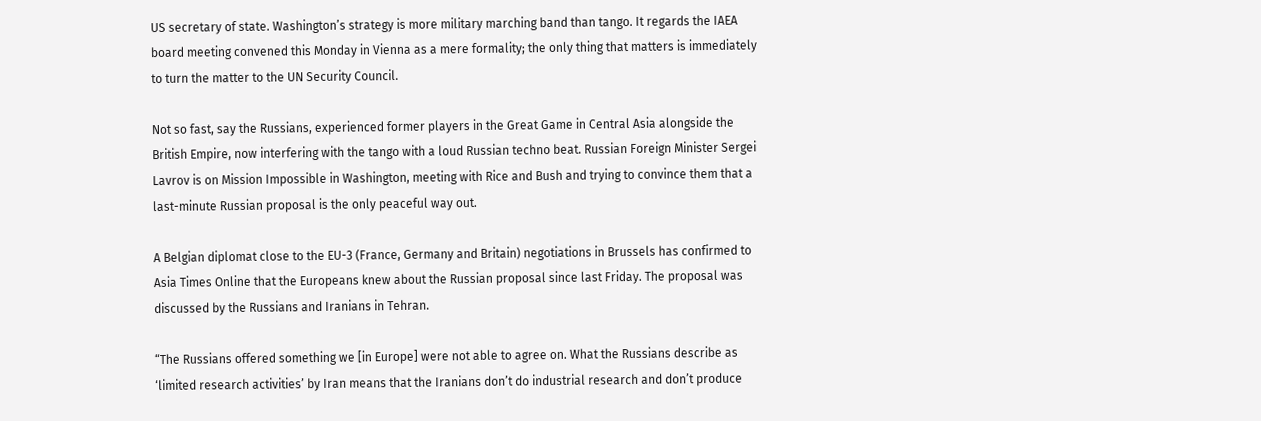US secretary of state. Washington’s strategy is more military marching band than tango. It regards the IAEA board meeting convened this Monday in Vienna as a mere formality; the only thing that matters is immediately to turn the matter to the UN Security Council.

Not so fast, say the Russians, experienced former players in the Great Game in Central Asia alongside the British Empire, now interfering with the tango with a loud Russian techno beat. Russian Foreign Minister Sergei Lavrov is on Mission Impossible in Washington, meeting with Rice and Bush and trying to convince them that a last-minute Russian proposal is the only peaceful way out.

A Belgian diplomat close to the EU-3 (France, Germany and Britain) negotiations in Brussels has confirmed to Asia Times Online that the Europeans knew about the Russian proposal since last Friday. The proposal was discussed by the Russians and Iranians in Tehran.

“The Russians offered something we [in Europe] were not able to agree on. What the Russians describe as ‘limited research activities’ by Iran means that the Iranians don’t do industrial research and don’t produce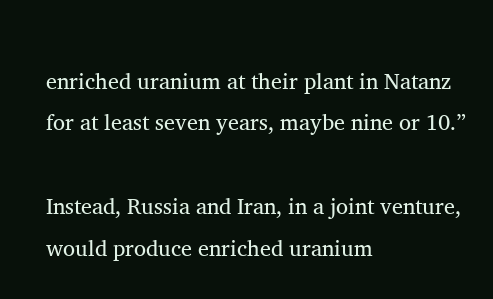enriched uranium at their plant in Natanz for at least seven years, maybe nine or 10.”

Instead, Russia and Iran, in a joint venture, would produce enriched uranium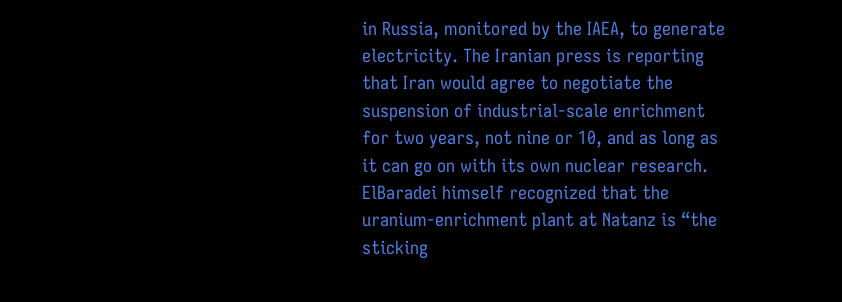in Russia, monitored by the IAEA, to generate electricity. The Iranian press is reporting that Iran would agree to negotiate the suspension of industrial-scale enrichment for two years, not nine or 10, and as long as it can go on with its own nuclear research. ElBaradei himself recognized that the uranium-enrichment plant at Natanz is “the sticking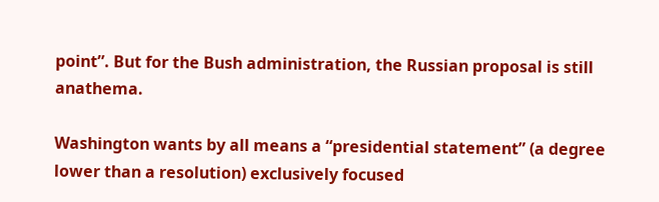point”. But for the Bush administration, the Russian proposal is still anathema.

Washington wants by all means a “presidential statement” (a degree lower than a resolution) exclusively focused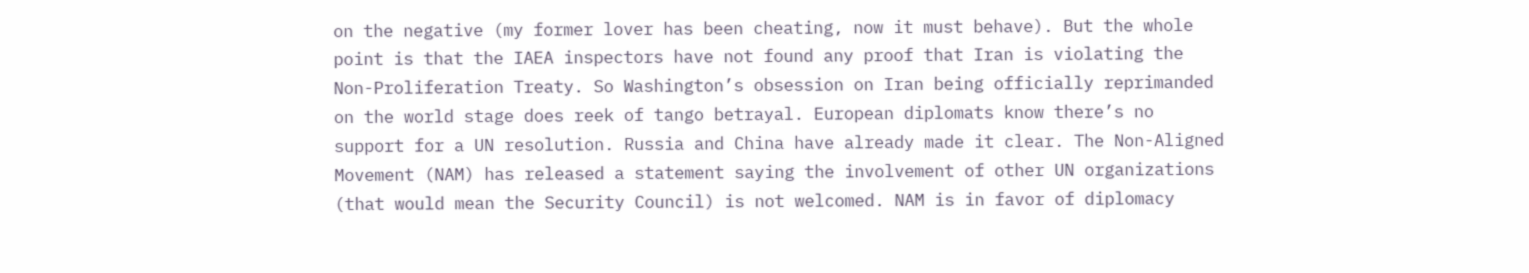on the negative (my former lover has been cheating, now it must behave). But the whole point is that the IAEA inspectors have not found any proof that Iran is violating the Non-Proliferation Treaty. So Washington’s obsession on Iran being officially reprimanded on the world stage does reek of tango betrayal. European diplomats know there’s no support for a UN resolution. Russia and China have already made it clear. The Non-Aligned Movement (NAM) has released a statement saying the involvement of other UN organizations (that would mean the Security Council) is not welcomed. NAM is in favor of diplomacy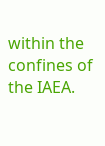within the confines of the IAEA.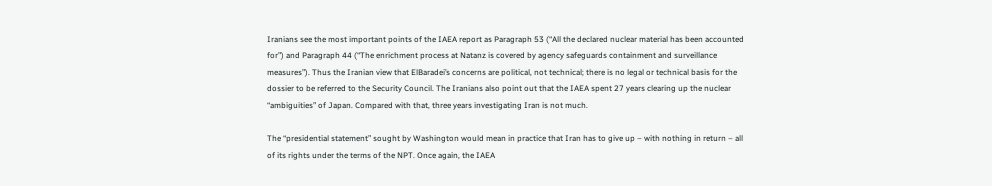Iranians see the most important points of the IAEA report as Paragraph 53 (“All the declared nuclear material has been accounted for”) and Paragraph 44 (“The enrichment process at Natanz is covered by agency safeguards containment and surveillance measures”). Thus the Iranian view that ElBaradei’s concerns are political, not technical; there is no legal or technical basis for the dossier to be referred to the Security Council. The Iranians also point out that the IAEA spent 27 years clearing up the nuclear “ambiguities” of Japan. Compared with that, three years investigating Iran is not much.

The “presidential statement” sought by Washington would mean in practice that Iran has to give up – with nothing in return – all of its rights under the terms of the NPT. Once again, the IAEA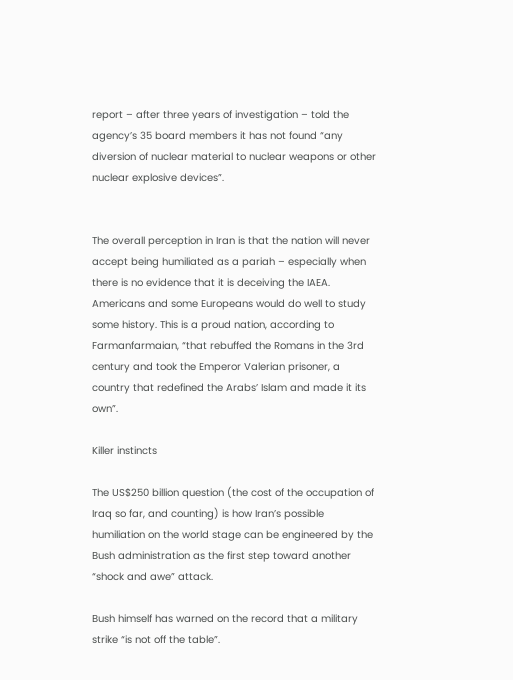report – after three years of investigation – told the agency’s 35 board members it has not found “any diversion of nuclear material to nuclear weapons or other nuclear explosive devices”.


The overall perception in Iran is that the nation will never accept being humiliated as a pariah – especially when there is no evidence that it is deceiving the IAEA. Americans and some Europeans would do well to study some history. This is a proud nation, according to Farmanfarmaian, “that rebuffed the Romans in the 3rd century and took the Emperor Valerian prisoner, a country that redefined the Arabs’ Islam and made it its own”.

Killer instincts

The US$250 billion question (the cost of the occupation of Iraq so far, and counting) is how Iran’s possible humiliation on the world stage can be engineered by the Bush administration as the first step toward another “shock and awe” attack.

Bush himself has warned on the record that a military strike “is not off the table”.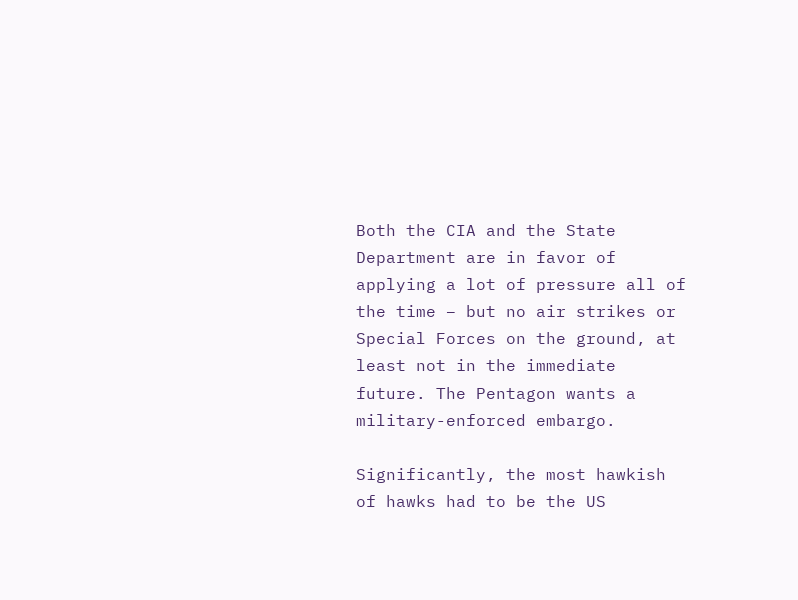Both the CIA and the State Department are in favor of applying a lot of pressure all of the time – but no air strikes or Special Forces on the ground, at least not in the immediate future. The Pentagon wants a military-enforced embargo.

Significantly, the most hawkish of hawks had to be the US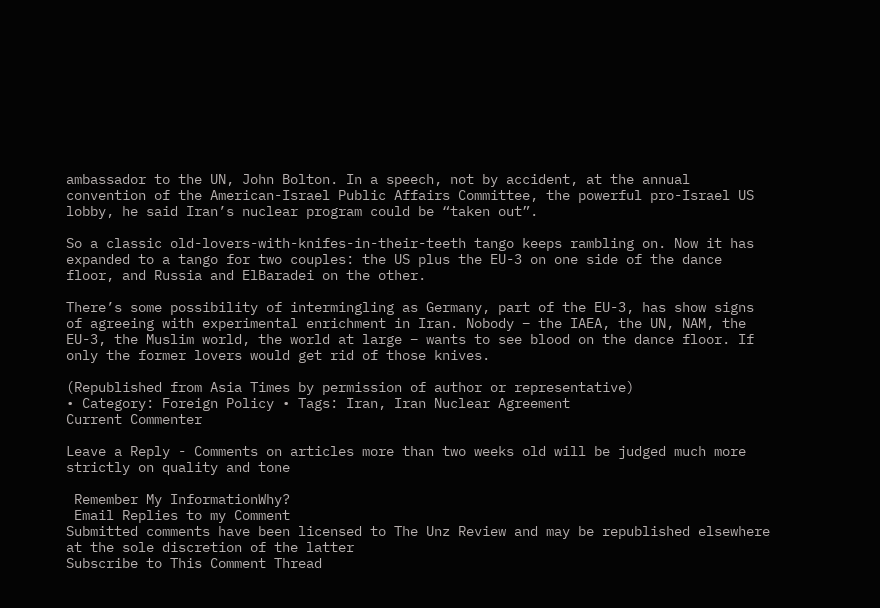ambassador to the UN, John Bolton. In a speech, not by accident, at the annual convention of the American-Israel Public Affairs Committee, the powerful pro-Israel US lobby, he said Iran’s nuclear program could be “taken out”.

So a classic old-lovers-with-knifes-in-their-teeth tango keeps rambling on. Now it has expanded to a tango for two couples: the US plus the EU-3 on one side of the dance floor, and Russia and ElBaradei on the other.

There’s some possibility of intermingling as Germany, part of the EU-3, has show signs of agreeing with experimental enrichment in Iran. Nobody – the IAEA, the UN, NAM, the EU-3, the Muslim world, the world at large – wants to see blood on the dance floor. If only the former lovers would get rid of those knives.

(Republished from Asia Times by permission of author or representative)
• Category: Foreign Policy • Tags: Iran, Iran Nuclear Agreement
Current Commenter

Leave a Reply - Comments on articles more than two weeks old will be judged much more strictly on quality and tone

 Remember My InformationWhy?
 Email Replies to my Comment
Submitted comments have been licensed to The Unz Review and may be republished elsewhere at the sole discretion of the latter
Subscribe to This Comment Thread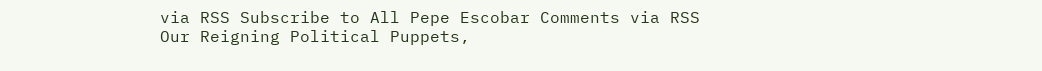via RSS Subscribe to All Pepe Escobar Comments via RSS
Our Reigning Political Puppets,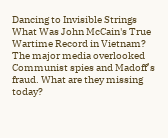Dancing to Invisible Strings
What Was John McCain's True Wartime Record in Vietnam?
The major media overlooked Communist spies and Madoff’s fraud. What are they missing today?